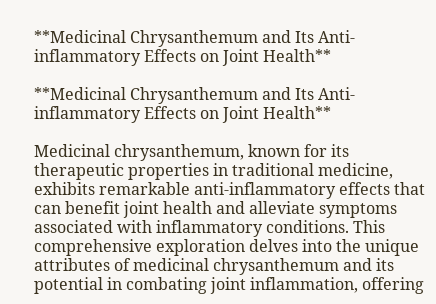**Medicinal Chrysanthemum and Its Anti-inflammatory Effects on Joint Health**

**Medicinal Chrysanthemum and Its Anti-inflammatory Effects on Joint Health**

Medicinal chrysanthemum, known for its therapeutic properties in traditional medicine, exhibits remarkable anti-inflammatory effects that can benefit joint health and alleviate symptoms associated with inflammatory conditions. This comprehensive exploration delves into the unique attributes of medicinal chrysanthemum and its potential in combating joint inflammation, offering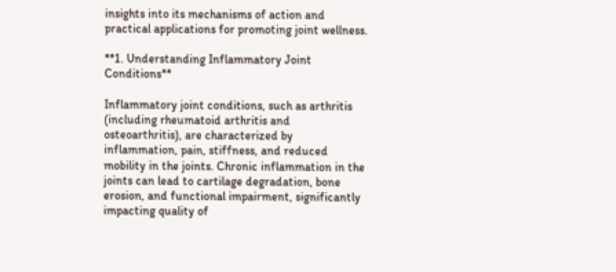insights into its mechanisms of action and practical applications for promoting joint wellness.

**1. Understanding Inflammatory Joint Conditions**

Inflammatory joint conditions, such as arthritis (including rheumatoid arthritis and osteoarthritis), are characterized by inflammation, pain, stiffness, and reduced mobility in the joints. Chronic inflammation in the joints can lead to cartilage degradation, bone erosion, and functional impairment, significantly impacting quality of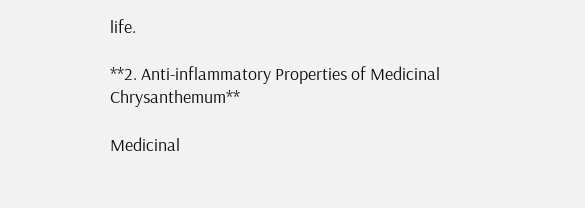life.

**2. Anti-inflammatory Properties of Medicinal Chrysanthemum**

Medicinal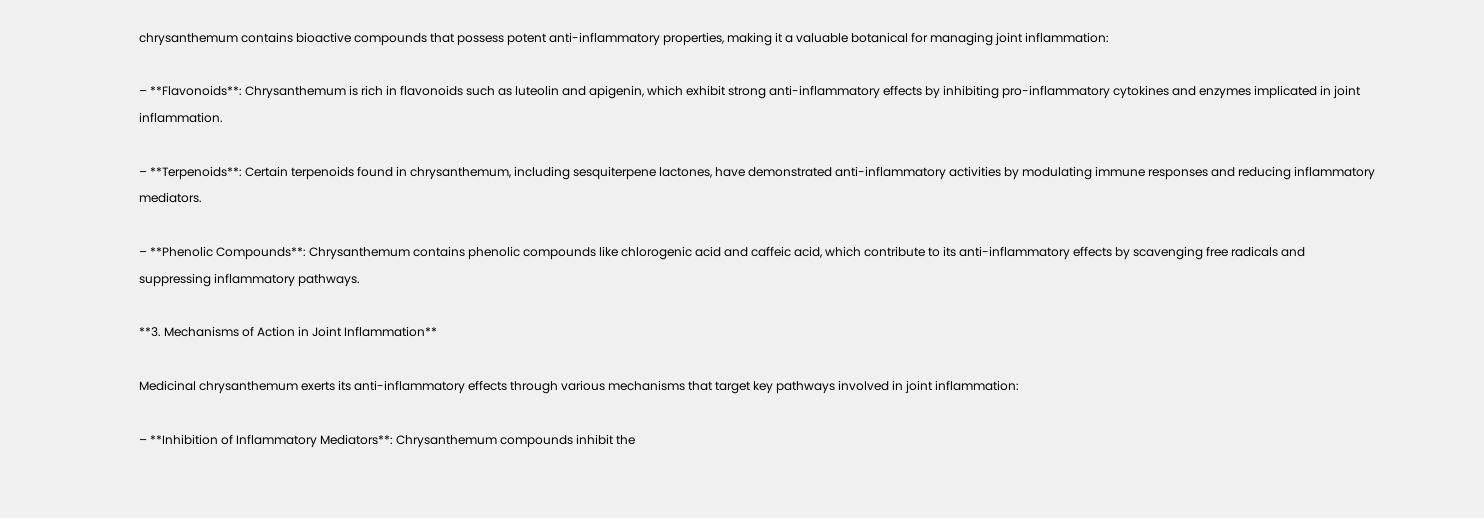chrysanthemum contains bioactive compounds that possess potent anti-inflammatory properties, making it a valuable botanical for managing joint inflammation:

– **Flavonoids**: Chrysanthemum is rich in flavonoids such as luteolin and apigenin, which exhibit strong anti-inflammatory effects by inhibiting pro-inflammatory cytokines and enzymes implicated in joint inflammation.

– **Terpenoids**: Certain terpenoids found in chrysanthemum, including sesquiterpene lactones, have demonstrated anti-inflammatory activities by modulating immune responses and reducing inflammatory mediators.

– **Phenolic Compounds**: Chrysanthemum contains phenolic compounds like chlorogenic acid and caffeic acid, which contribute to its anti-inflammatory effects by scavenging free radicals and suppressing inflammatory pathways.

**3. Mechanisms of Action in Joint Inflammation**

Medicinal chrysanthemum exerts its anti-inflammatory effects through various mechanisms that target key pathways involved in joint inflammation:

– **Inhibition of Inflammatory Mediators**: Chrysanthemum compounds inhibit the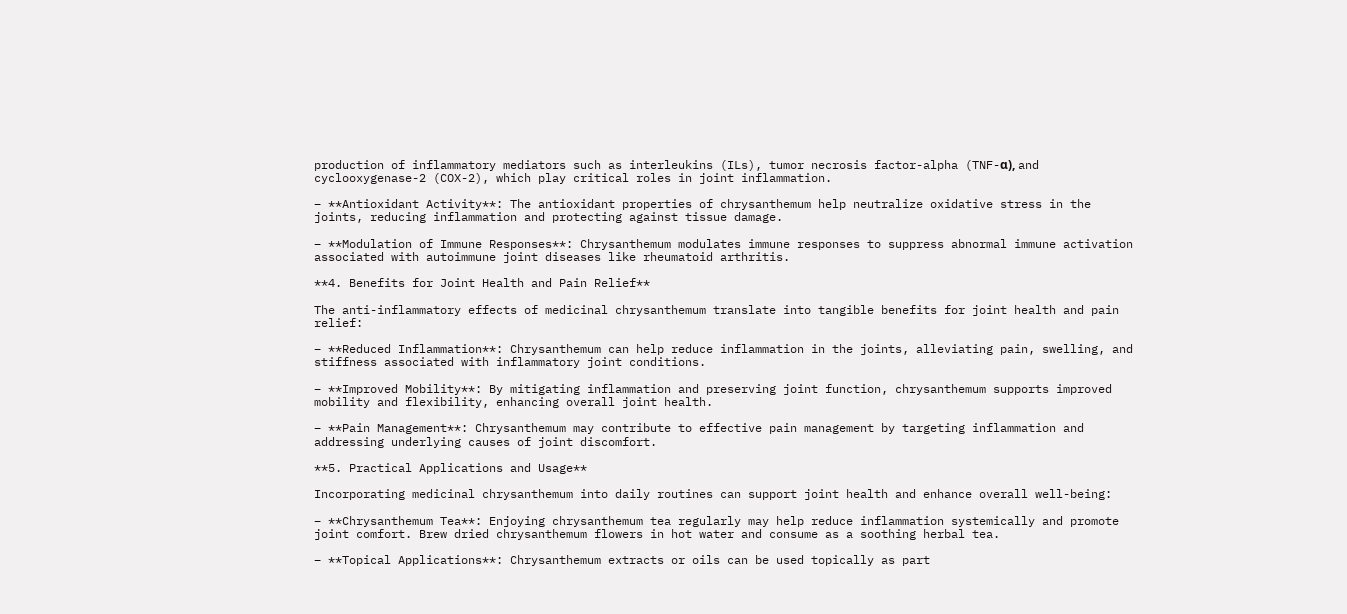production of inflammatory mediators such as interleukins (ILs), tumor necrosis factor-alpha (TNF-α), and cyclooxygenase-2 (COX-2), which play critical roles in joint inflammation.

– **Antioxidant Activity**: The antioxidant properties of chrysanthemum help neutralize oxidative stress in the joints, reducing inflammation and protecting against tissue damage.

– **Modulation of Immune Responses**: Chrysanthemum modulates immune responses to suppress abnormal immune activation associated with autoimmune joint diseases like rheumatoid arthritis.

**4. Benefits for Joint Health and Pain Relief**

The anti-inflammatory effects of medicinal chrysanthemum translate into tangible benefits for joint health and pain relief:

– **Reduced Inflammation**: Chrysanthemum can help reduce inflammation in the joints, alleviating pain, swelling, and stiffness associated with inflammatory joint conditions.

– **Improved Mobility**: By mitigating inflammation and preserving joint function, chrysanthemum supports improved mobility and flexibility, enhancing overall joint health.

– **Pain Management**: Chrysanthemum may contribute to effective pain management by targeting inflammation and addressing underlying causes of joint discomfort.

**5. Practical Applications and Usage**

Incorporating medicinal chrysanthemum into daily routines can support joint health and enhance overall well-being:

– **Chrysanthemum Tea**: Enjoying chrysanthemum tea regularly may help reduce inflammation systemically and promote joint comfort. Brew dried chrysanthemum flowers in hot water and consume as a soothing herbal tea.

– **Topical Applications**: Chrysanthemum extracts or oils can be used topically as part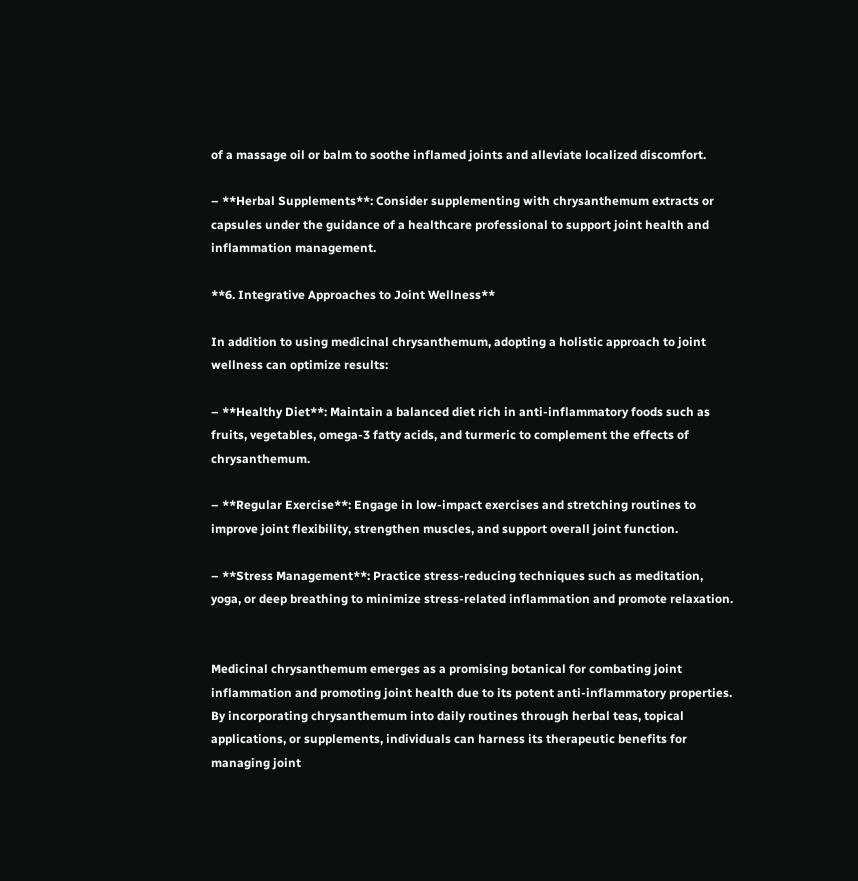of a massage oil or balm to soothe inflamed joints and alleviate localized discomfort.

– **Herbal Supplements**: Consider supplementing with chrysanthemum extracts or capsules under the guidance of a healthcare professional to support joint health and inflammation management.

**6. Integrative Approaches to Joint Wellness**

In addition to using medicinal chrysanthemum, adopting a holistic approach to joint wellness can optimize results:

– **Healthy Diet**: Maintain a balanced diet rich in anti-inflammatory foods such as fruits, vegetables, omega-3 fatty acids, and turmeric to complement the effects of chrysanthemum.

– **Regular Exercise**: Engage in low-impact exercises and stretching routines to improve joint flexibility, strengthen muscles, and support overall joint function.

– **Stress Management**: Practice stress-reducing techniques such as meditation, yoga, or deep breathing to minimize stress-related inflammation and promote relaxation.


Medicinal chrysanthemum emerges as a promising botanical for combating joint inflammation and promoting joint health due to its potent anti-inflammatory properties. By incorporating chrysanthemum into daily routines through herbal teas, topical applications, or supplements, individuals can harness its therapeutic benefits for managing joint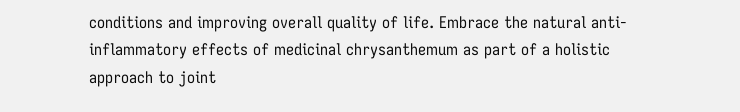conditions and improving overall quality of life. Embrace the natural anti-inflammatory effects of medicinal chrysanthemum as part of a holistic approach to joint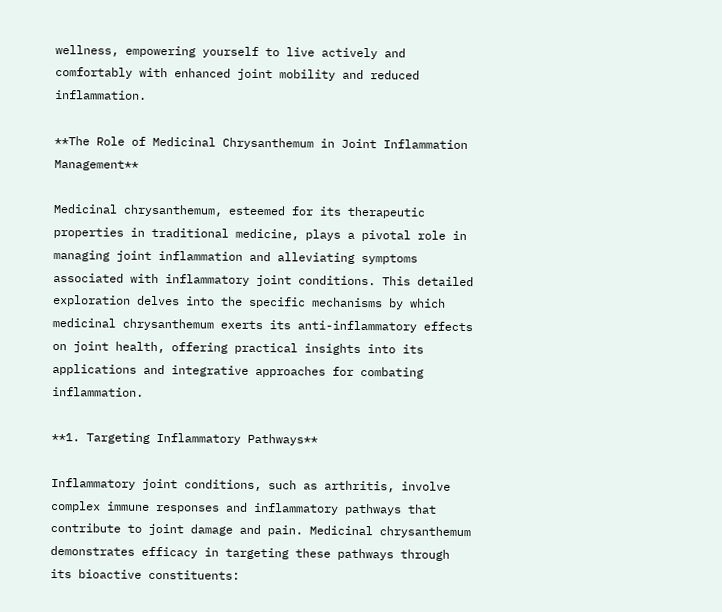wellness, empowering yourself to live actively and comfortably with enhanced joint mobility and reduced inflammation.

**The Role of Medicinal Chrysanthemum in Joint Inflammation Management**

Medicinal chrysanthemum, esteemed for its therapeutic properties in traditional medicine, plays a pivotal role in managing joint inflammation and alleviating symptoms associated with inflammatory joint conditions. This detailed exploration delves into the specific mechanisms by which medicinal chrysanthemum exerts its anti-inflammatory effects on joint health, offering practical insights into its applications and integrative approaches for combating inflammation.

**1. Targeting Inflammatory Pathways**

Inflammatory joint conditions, such as arthritis, involve complex immune responses and inflammatory pathways that contribute to joint damage and pain. Medicinal chrysanthemum demonstrates efficacy in targeting these pathways through its bioactive constituents: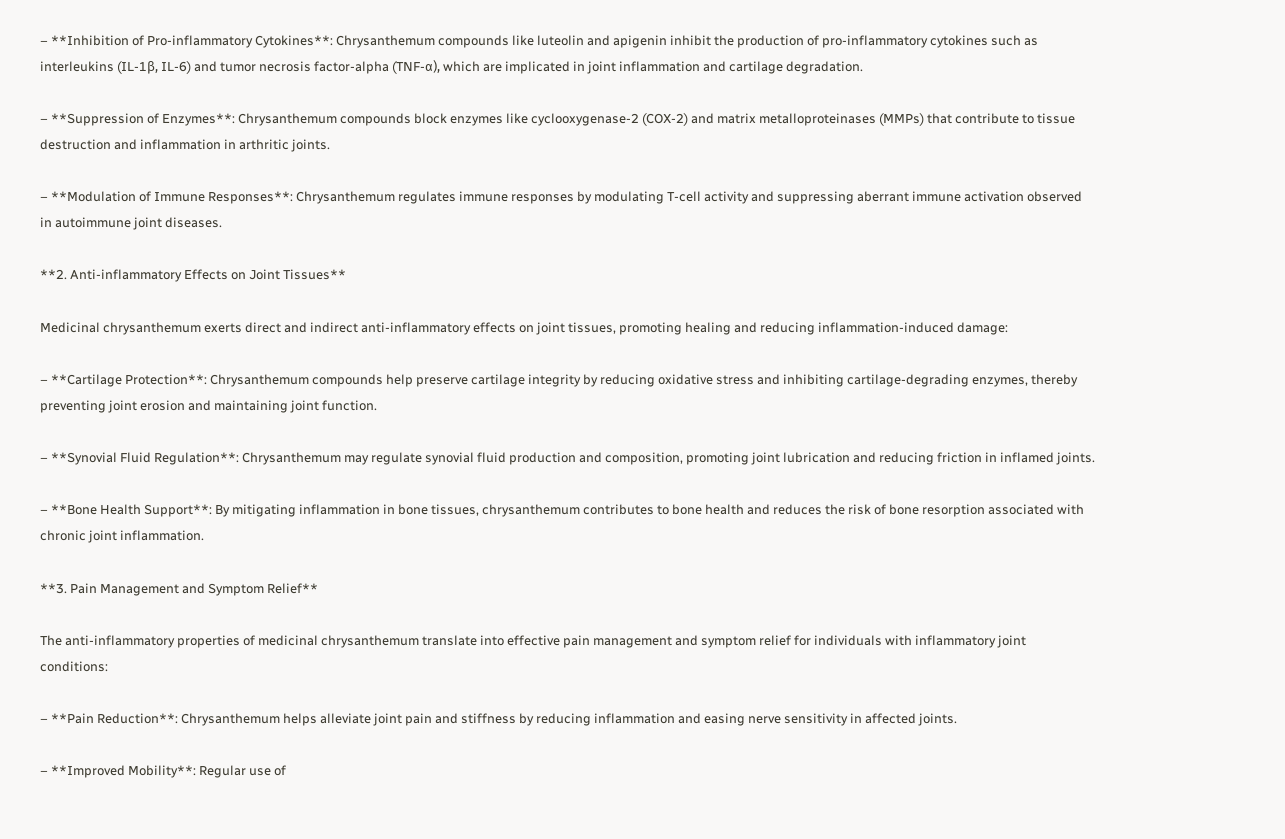– **Inhibition of Pro-inflammatory Cytokines**: Chrysanthemum compounds like luteolin and apigenin inhibit the production of pro-inflammatory cytokines such as interleukins (IL-1β, IL-6) and tumor necrosis factor-alpha (TNF-α), which are implicated in joint inflammation and cartilage degradation.

– **Suppression of Enzymes**: Chrysanthemum compounds block enzymes like cyclooxygenase-2 (COX-2) and matrix metalloproteinases (MMPs) that contribute to tissue destruction and inflammation in arthritic joints.

– **Modulation of Immune Responses**: Chrysanthemum regulates immune responses by modulating T-cell activity and suppressing aberrant immune activation observed in autoimmune joint diseases.

**2. Anti-inflammatory Effects on Joint Tissues**

Medicinal chrysanthemum exerts direct and indirect anti-inflammatory effects on joint tissues, promoting healing and reducing inflammation-induced damage:

– **Cartilage Protection**: Chrysanthemum compounds help preserve cartilage integrity by reducing oxidative stress and inhibiting cartilage-degrading enzymes, thereby preventing joint erosion and maintaining joint function.

– **Synovial Fluid Regulation**: Chrysanthemum may regulate synovial fluid production and composition, promoting joint lubrication and reducing friction in inflamed joints.

– **Bone Health Support**: By mitigating inflammation in bone tissues, chrysanthemum contributes to bone health and reduces the risk of bone resorption associated with chronic joint inflammation.

**3. Pain Management and Symptom Relief**

The anti-inflammatory properties of medicinal chrysanthemum translate into effective pain management and symptom relief for individuals with inflammatory joint conditions:

– **Pain Reduction**: Chrysanthemum helps alleviate joint pain and stiffness by reducing inflammation and easing nerve sensitivity in affected joints.

– **Improved Mobility**: Regular use of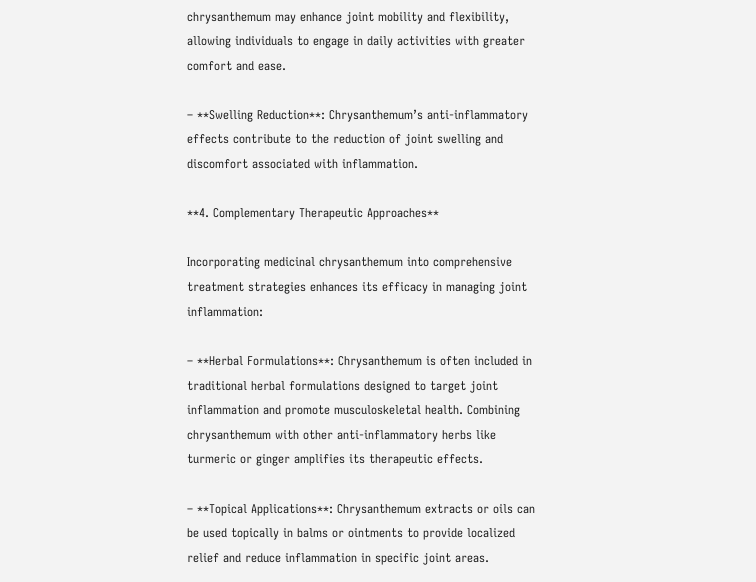chrysanthemum may enhance joint mobility and flexibility, allowing individuals to engage in daily activities with greater comfort and ease.

– **Swelling Reduction**: Chrysanthemum’s anti-inflammatory effects contribute to the reduction of joint swelling and discomfort associated with inflammation.

**4. Complementary Therapeutic Approaches**

Incorporating medicinal chrysanthemum into comprehensive treatment strategies enhances its efficacy in managing joint inflammation:

– **Herbal Formulations**: Chrysanthemum is often included in traditional herbal formulations designed to target joint inflammation and promote musculoskeletal health. Combining chrysanthemum with other anti-inflammatory herbs like turmeric or ginger amplifies its therapeutic effects.

– **Topical Applications**: Chrysanthemum extracts or oils can be used topically in balms or ointments to provide localized relief and reduce inflammation in specific joint areas.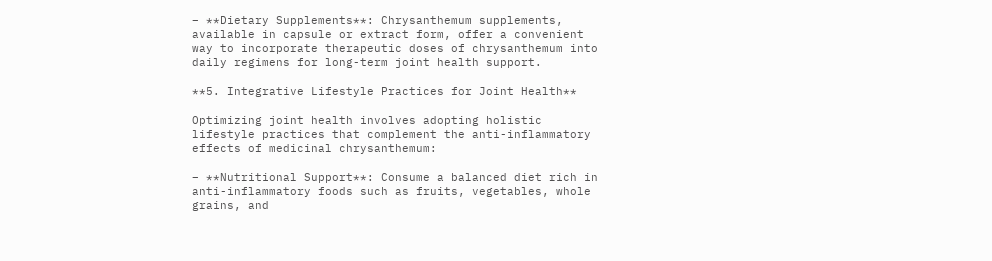– **Dietary Supplements**: Chrysanthemum supplements, available in capsule or extract form, offer a convenient way to incorporate therapeutic doses of chrysanthemum into daily regimens for long-term joint health support.

**5. Integrative Lifestyle Practices for Joint Health**

Optimizing joint health involves adopting holistic lifestyle practices that complement the anti-inflammatory effects of medicinal chrysanthemum:

– **Nutritional Support**: Consume a balanced diet rich in anti-inflammatory foods such as fruits, vegetables, whole grains, and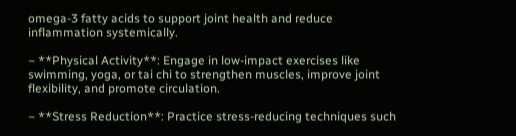omega-3 fatty acids to support joint health and reduce inflammation systemically.

– **Physical Activity**: Engage in low-impact exercises like swimming, yoga, or tai chi to strengthen muscles, improve joint flexibility, and promote circulation.

– **Stress Reduction**: Practice stress-reducing techniques such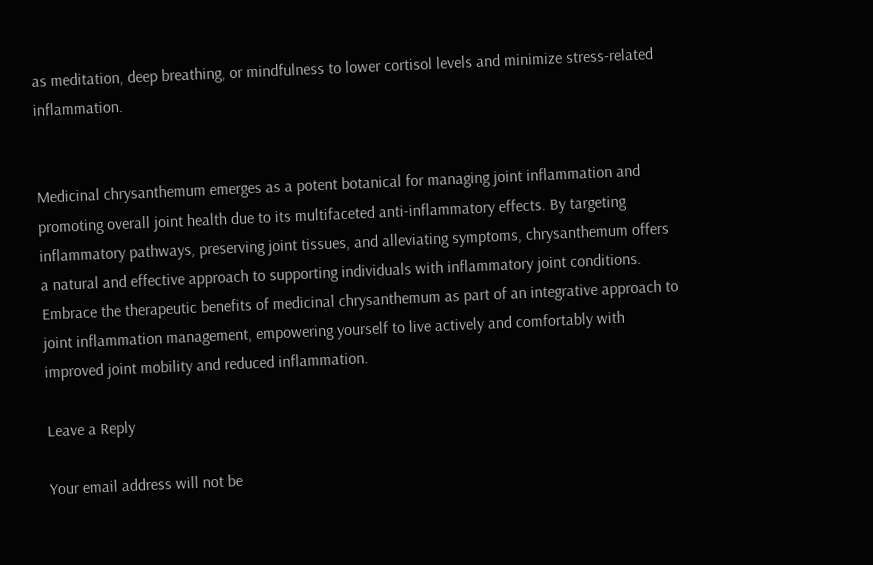as meditation, deep breathing, or mindfulness to lower cortisol levels and minimize stress-related inflammation.


Medicinal chrysanthemum emerges as a potent botanical for managing joint inflammation and promoting overall joint health due to its multifaceted anti-inflammatory effects. By targeting inflammatory pathways, preserving joint tissues, and alleviating symptoms, chrysanthemum offers a natural and effective approach to supporting individuals with inflammatory joint conditions. Embrace the therapeutic benefits of medicinal chrysanthemum as part of an integrative approach to joint inflammation management, empowering yourself to live actively and comfortably with improved joint mobility and reduced inflammation.

Leave a Reply

Your email address will not be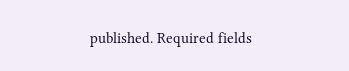published. Required fields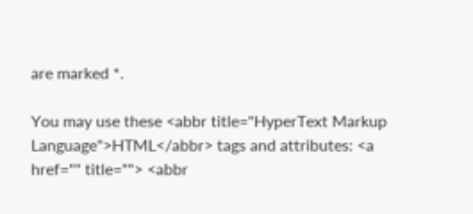are marked *.

You may use these <abbr title="HyperText Markup Language">HTML</abbr> tags and attributes: <a href="" title=""> <abbr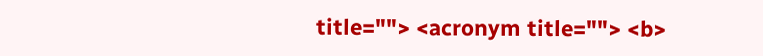title=""> <acronym title=""> <b>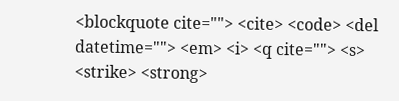<blockquote cite=""> <cite> <code> <del datetime=""> <em> <i> <q cite=""> <s> <strike> <strong>